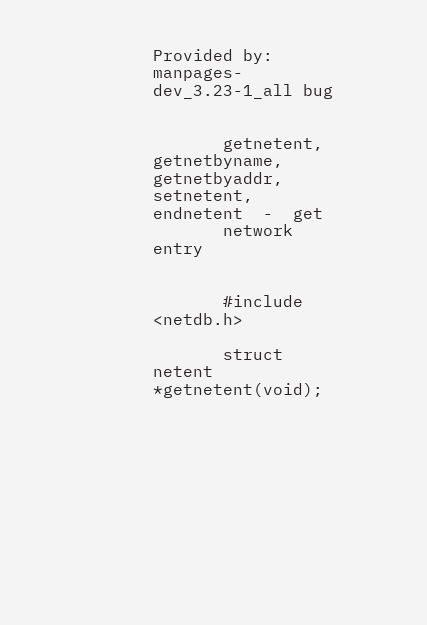Provided by: manpages-dev_3.23-1_all bug


       getnetent,  getnetbyname,  getnetbyaddr,  setnetent,  endnetent  -  get
       network entry


       #include <netdb.h>

       struct netent *getnetent(void);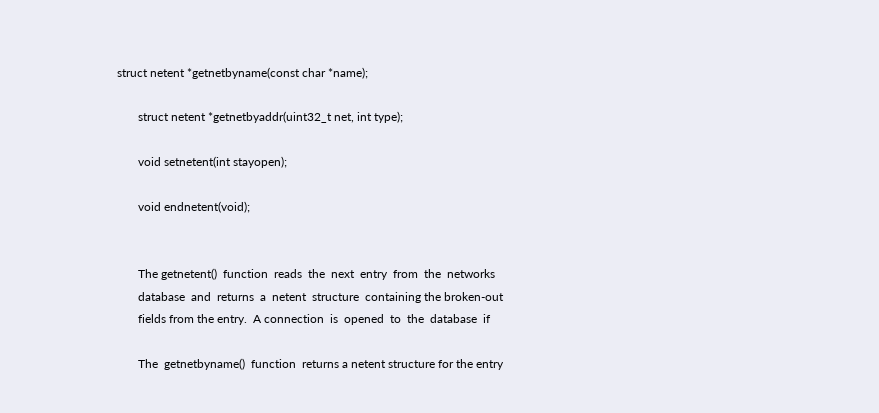struct netent *getnetbyname(const char *name);

       struct netent *getnetbyaddr(uint32_t net, int type);

       void setnetent(int stayopen);

       void endnetent(void);


       The getnetent()  function  reads  the  next  entry  from  the  networks
       database  and  returns  a  netent  structure  containing the broken-out
       fields from the entry.  A connection  is  opened  to  the  database  if

       The  getnetbyname()  function  returns a netent structure for the entry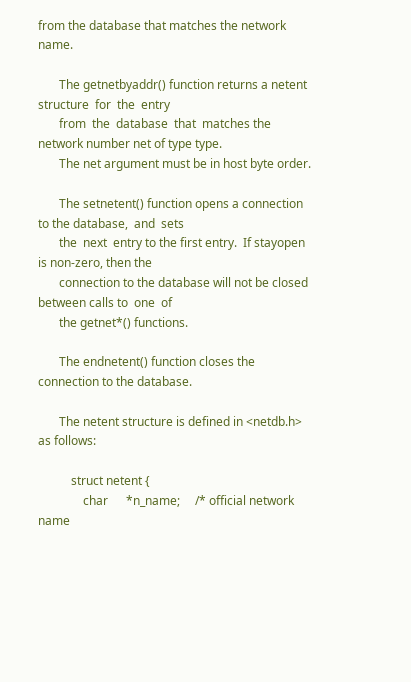from the database that matches the network name.

       The getnetbyaddr() function returns a netent structure  for  the  entry
       from  the  database  that  matches the network number net of type type.
       The net argument must be in host byte order.

       The setnetent() function opens a connection to the database,  and  sets
       the  next  entry to the first entry.  If stayopen is non-zero, then the
       connection to the database will not be closed between calls to  one  of
       the getnet*() functions.

       The endnetent() function closes the connection to the database.

       The netent structure is defined in <netdb.h> as follows:

           struct netent {
               char      *n_name;     /* official network name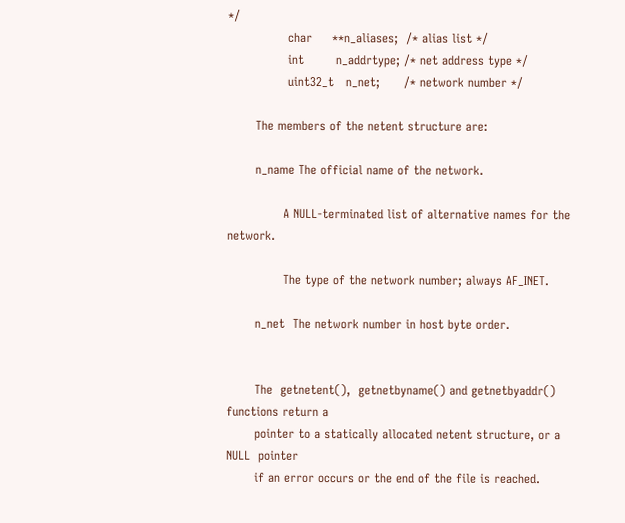*/
               char     **n_aliases;  /* alias list */
               int        n_addrtype; /* net address type */
               uint32_t   n_net;      /* network number */

       The members of the netent structure are:

       n_name The official name of the network.

              A NULL-terminated list of alternative names for the network.

              The type of the network number; always AF_INET.

       n_net  The network number in host byte order.


       The  getnetent(),  getnetbyname() and getnetbyaddr() functions return a
       pointer to a statically allocated netent structure, or a  NULL  pointer
       if an error occurs or the end of the file is reached.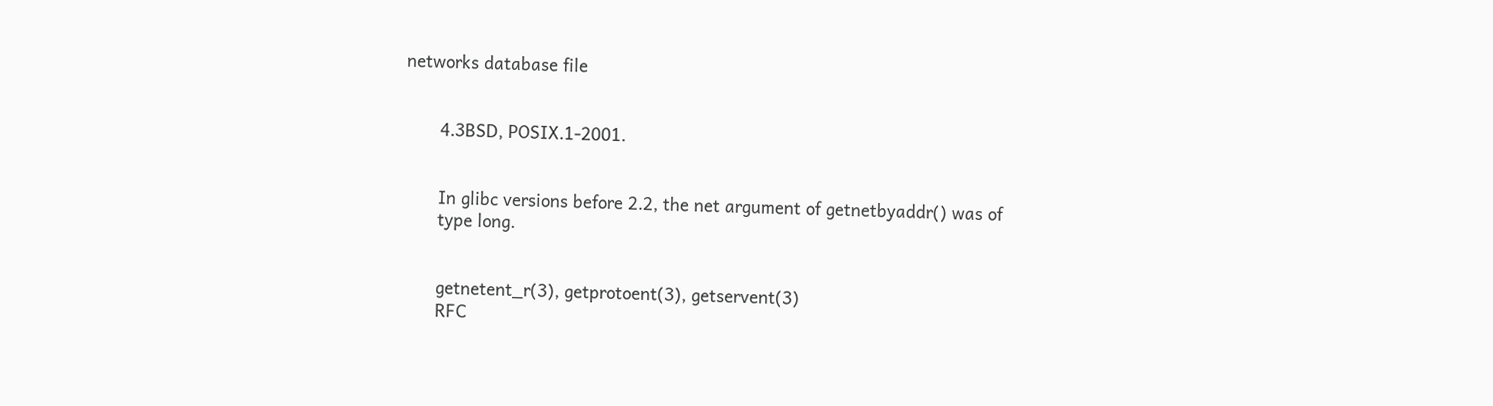networks database file


       4.3BSD, POSIX.1-2001.


       In glibc versions before 2.2, the net argument of getnetbyaddr() was of
       type long.


       getnetent_r(3), getprotoent(3), getservent(3)
       RFC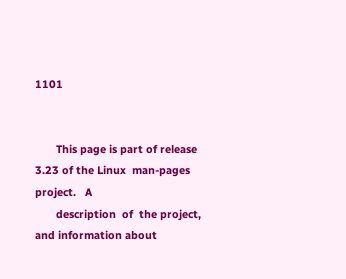1101


       This page is part of release 3.23 of the Linux  man-pages  project.   A
       description  of  the project, and information about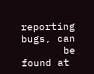reporting bugs, can
       be found at